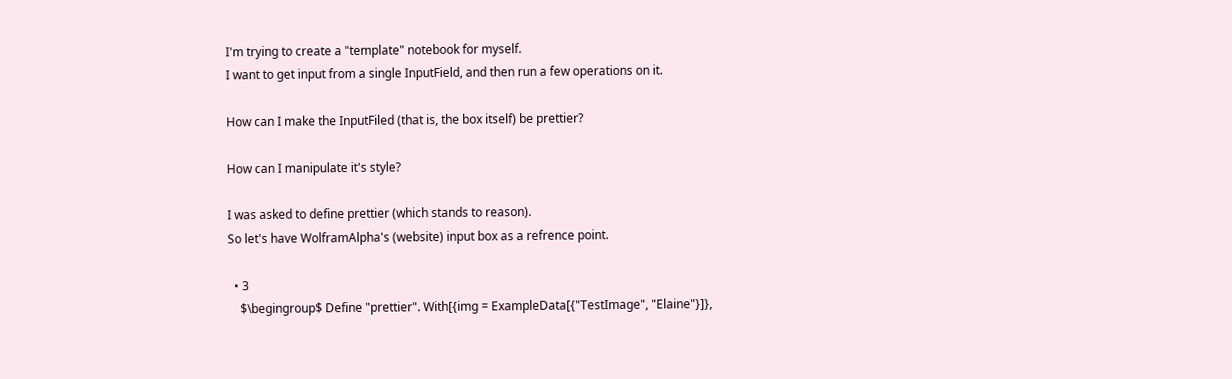I'm trying to create a "template" notebook for myself.
I want to get input from a single InputField, and then run a few operations on it.

How can I make the InputFiled (that is, the box itself) be prettier?

How can I manipulate it's style?

I was asked to define prettier (which stands to reason).
So let's have WolframAlpha's (website) input box as a refrence point.

  • 3
    $\begingroup$ Define "prettier". With[{img = ExampleData[{"TestImage", "Elaine"}]},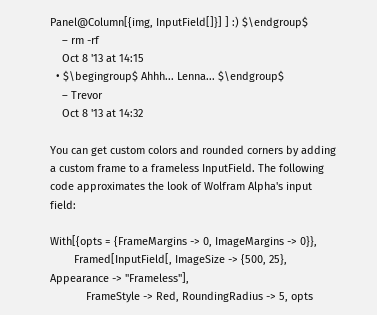Panel@Column[{img, InputField[]}] ] :) $\endgroup$
    – rm -rf
    Oct 8 '13 at 14:15
  • $\begingroup$ Ahhh... Lenna... $\endgroup$
    – Trevor
    Oct 8 '13 at 14:32

You can get custom colors and rounded corners by adding a custom frame to a frameless InputField. The following code approximates the look of Wolfram Alpha's input field:

With[{opts = {FrameMargins -> 0, ImageMargins -> 0}},
        Framed[InputField[, ImageSize -> {500, 25}, Appearance -> "Frameless"],
            FrameStyle -> Red, RoundingRadius -> 5, opts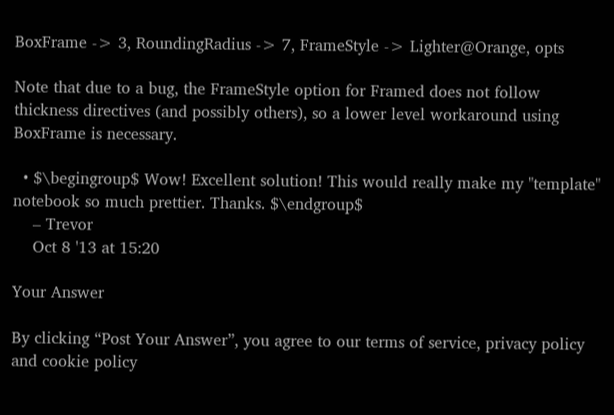BoxFrame -> 3, RoundingRadius -> 7, FrameStyle -> Lighter@Orange, opts

Note that due to a bug, the FrameStyle option for Framed does not follow thickness directives (and possibly others), so a lower level workaround using BoxFrame is necessary.

  • $\begingroup$ Wow! Excellent solution! This would really make my "template" notebook so much prettier. Thanks. $\endgroup$
    – Trevor
    Oct 8 '13 at 15:20

Your Answer

By clicking “Post Your Answer”, you agree to our terms of service, privacy policy and cookie policy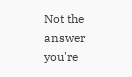Not the answer you're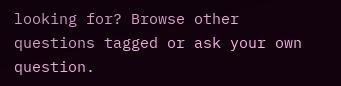looking for? Browse other questions tagged or ask your own question.